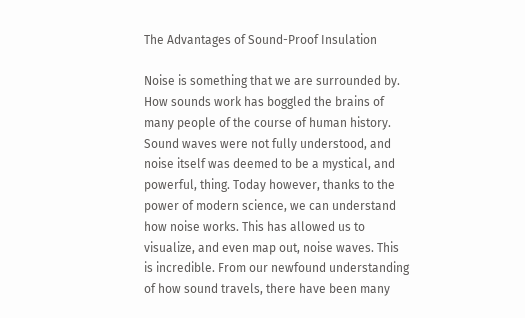The Advantages of Sound-Proof Insulation

Noise is something that we are surrounded by. How sounds work has boggled the brains of many people of the course of human history. Sound waves were not fully understood, and noise itself was deemed to be a mystical, and powerful, thing. Today however, thanks to the power of modern science, we can understand how noise works. This has allowed us to visualize, and even map out, noise waves. This is incredible. From our newfound understanding of how sound travels, there have been many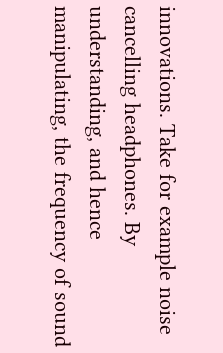innovations. Take for example noise cancelling headphones. By understanding, and hence manipulating, the frequency of sound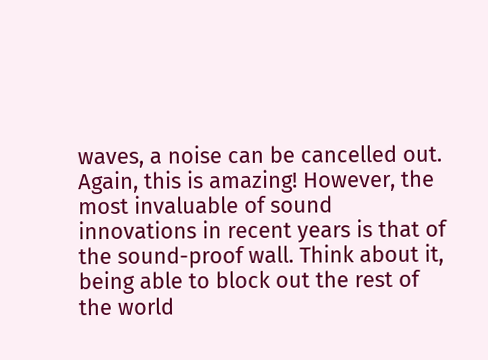waves, a noise can be cancelled out. Again, this is amazing! However, the most invaluable of sound innovations in recent years is that of the sound-proof wall. Think about it, being able to block out the rest of the world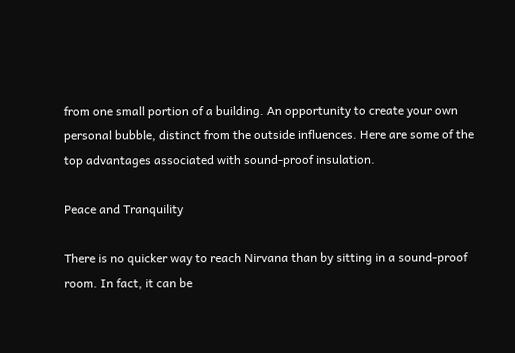from one small portion of a building. An opportunity to create your own personal bubble, distinct from the outside influences. Here are some of the top advantages associated with sound-proof insulation.

Peace and Tranquility

There is no quicker way to reach Nirvana than by sitting in a sound-proof room. In fact, it can be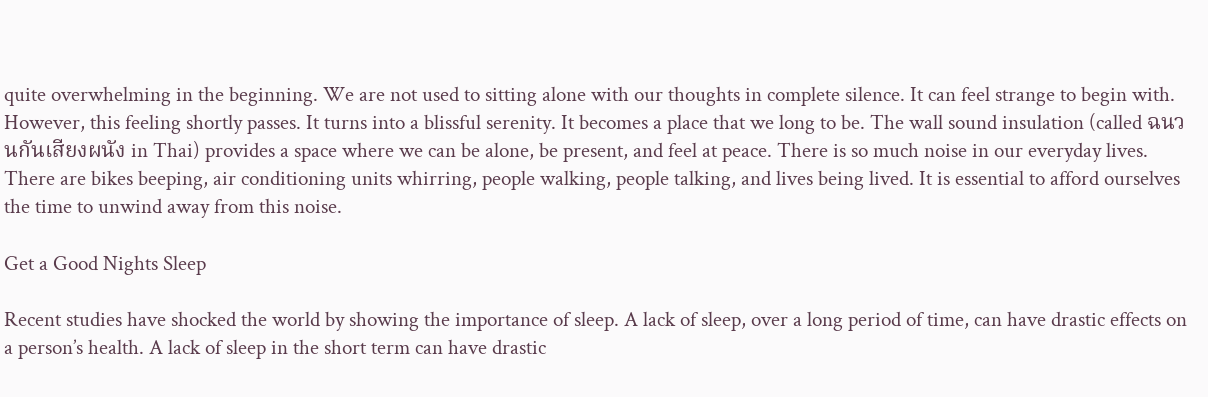quite overwhelming in the beginning. We are not used to sitting alone with our thoughts in complete silence. It can feel strange to begin with. However, this feeling shortly passes. It turns into a blissful serenity. It becomes a place that we long to be. The wall sound insulation (called ฉนวนกันเสียงผนัง in Thai) provides a space where we can be alone, be present, and feel at peace. There is so much noise in our everyday lives. There are bikes beeping, air conditioning units whirring, people walking, people talking, and lives being lived. It is essential to afford ourselves the time to unwind away from this noise.

Get a Good Nights Sleep

Recent studies have shocked the world by showing the importance of sleep. A lack of sleep, over a long period of time, can have drastic effects on a person’s health. A lack of sleep in the short term can have drastic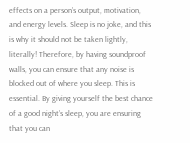effects on a person’s output, motivation, and energy levels. Sleep is no joke, and this is why it should not be taken lightly, literally! Therefore, by having soundproof walls, you can ensure that any noise is blocked out of where you sleep. This is essential. By giving yourself the best chance of a good night’s sleep, you are ensuring that you can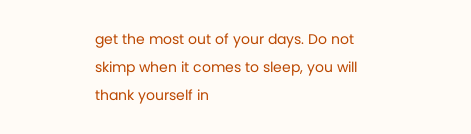get the most out of your days. Do not skimp when it comes to sleep, you will thank yourself in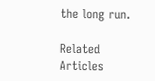the long run.

Related Articles